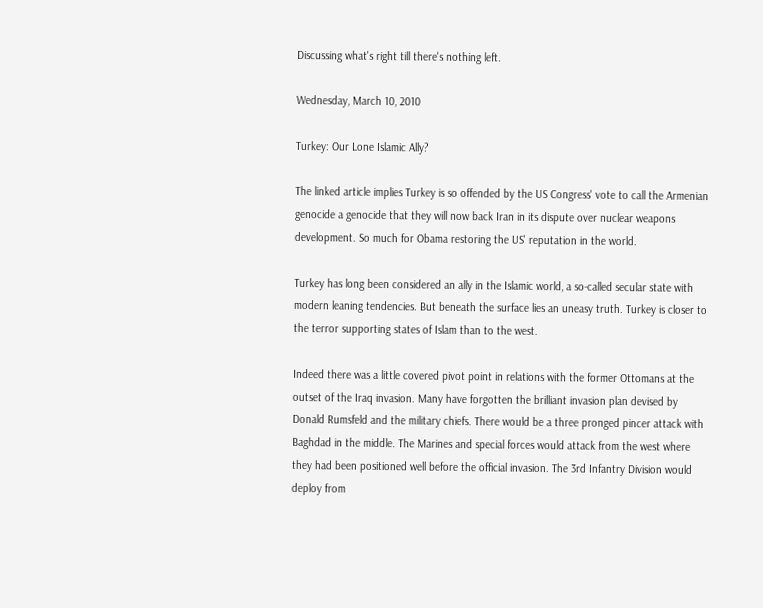Discussing what's right till there's nothing left.

Wednesday, March 10, 2010

Turkey: Our Lone Islamic Ally?

The linked article implies Turkey is so offended by the US Congress' vote to call the Armenian genocide a genocide that they will now back Iran in its dispute over nuclear weapons development. So much for Obama restoring the US' reputation in the world.

Turkey has long been considered an ally in the Islamic world, a so-called secular state with modern leaning tendencies. But beneath the surface lies an uneasy truth. Turkey is closer to the terror supporting states of Islam than to the west.

Indeed there was a little covered pivot point in relations with the former Ottomans at the outset of the Iraq invasion. Many have forgotten the brilliant invasion plan devised by Donald Rumsfeld and the military chiefs. There would be a three pronged pincer attack with Baghdad in the middle. The Marines and special forces would attack from the west where they had been positioned well before the official invasion. The 3rd Infantry Division would deploy from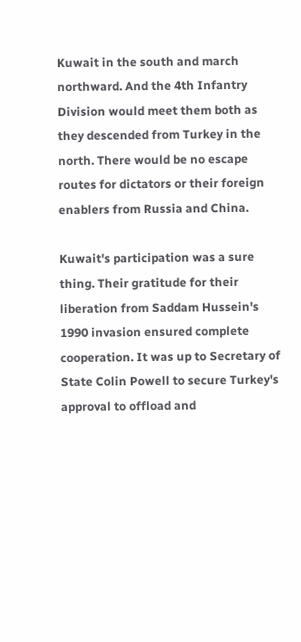Kuwait in the south and march northward. And the 4th Infantry Division would meet them both as they descended from Turkey in the north. There would be no escape routes for dictators or their foreign enablers from Russia and China.

Kuwait's participation was a sure thing. Their gratitude for their liberation from Saddam Hussein's 1990 invasion ensured complete cooperation. It was up to Secretary of State Colin Powell to secure Turkey's approval to offload and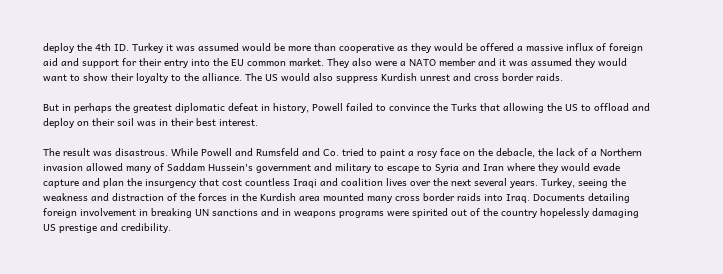deploy the 4th ID. Turkey it was assumed would be more than cooperative as they would be offered a massive influx of foreign aid and support for their entry into the EU common market. They also were a NATO member and it was assumed they would want to show their loyalty to the alliance. The US would also suppress Kurdish unrest and cross border raids.

But in perhaps the greatest diplomatic defeat in history, Powell failed to convince the Turks that allowing the US to offload and deploy on their soil was in their best interest.

The result was disastrous. While Powell and Rumsfeld and Co. tried to paint a rosy face on the debacle, the lack of a Northern invasion allowed many of Saddam Hussein's government and military to escape to Syria and Iran where they would evade capture and plan the insurgency that cost countless Iraqi and coalition lives over the next several years. Turkey, seeing the weakness and distraction of the forces in the Kurdish area mounted many cross border raids into Iraq. Documents detailing foreign involvement in breaking UN sanctions and in weapons programs were spirited out of the country hopelessly damaging US prestige and credibility.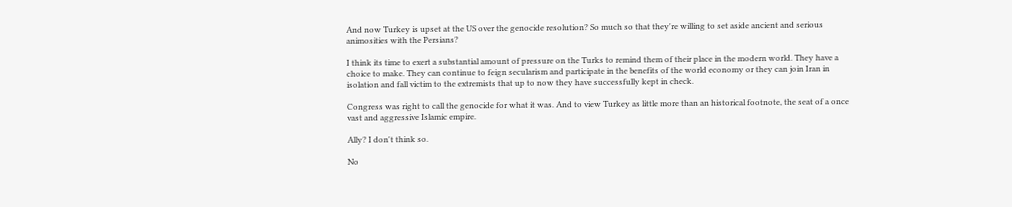And now Turkey is upset at the US over the genocide resolution? So much so that they're willing to set aside ancient and serious animosities with the Persians?

I think its time to exert a substantial amount of pressure on the Turks to remind them of their place in the modern world. They have a choice to make. They can continue to feign secularism and participate in the benefits of the world economy or they can join Iran in isolation and fall victim to the extremists that up to now they have successfully kept in check.

Congress was right to call the genocide for what it was. And to view Turkey as little more than an historical footnote, the seat of a once vast and aggressive Islamic empire.

Ally? I don't think so.

No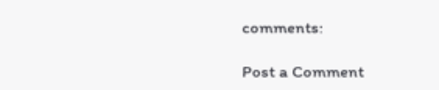comments:

Post a Comment